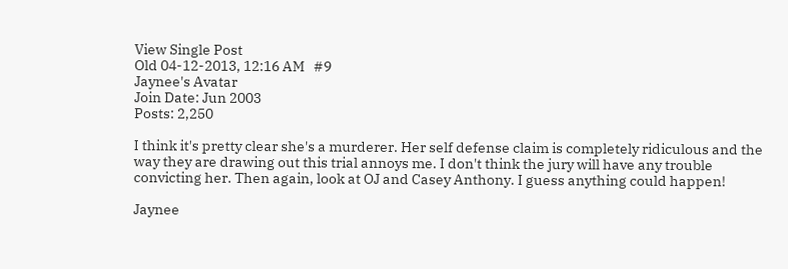View Single Post
Old 04-12-2013, 12:16 AM   #9
Jaynee's Avatar
Join Date: Jun 2003
Posts: 2,250

I think it's pretty clear she's a murderer. Her self defense claim is completely ridiculous and the way they are drawing out this trial annoys me. I don't think the jury will have any trouble convicting her. Then again, look at OJ and Casey Anthony. I guess anything could happen!

Jaynee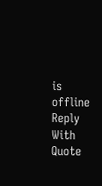is offline   Reply With Quote